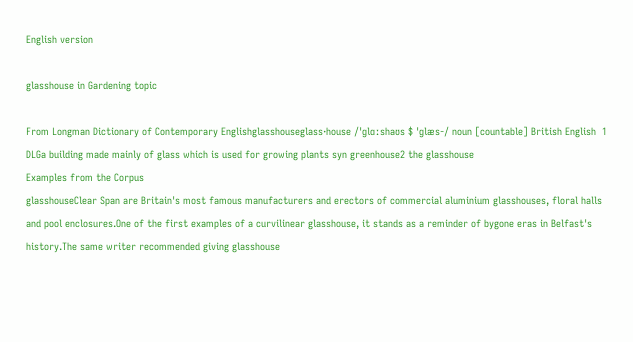English version

glasshouse in Gardening topic

From Longman Dictionary of Contemporary Englishglasshouseglass‧house /ˈɡlɑːshaʊs $ ˈɡlæs-/ noun [countable] British English  1 DLGa building made mainly of glass which is used for growing plants syn greenhouse2 the glasshouse
Examples from the Corpus
glasshouseClear Span are Britain's most famous manufacturers and erectors of commercial aluminium glasshouses, floral halls and pool enclosures.One of the first examples of a curvilinear glasshouse, it stands as a reminder of bygone eras in Belfast's history.The same writer recommended giving glasshouse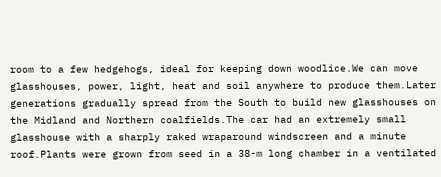room to a few hedgehogs, ideal for keeping down woodlice.We can move glasshouses, power, light, heat and soil anywhere to produce them.Later generations gradually spread from the South to build new glasshouses on the Midland and Northern coalfields.The car had an extremely small glasshouse with a sharply raked wraparound windscreen and a minute roof.Plants were grown from seed in a 38-m long chamber in a ventilated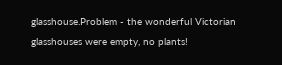glasshouse.Problem - the wonderful Victorian glasshouses were empty, no plants!